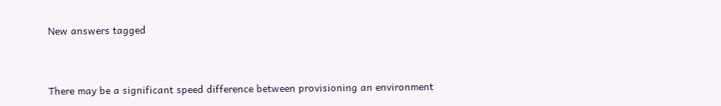New answers tagged


There may be a significant speed difference between provisioning an environment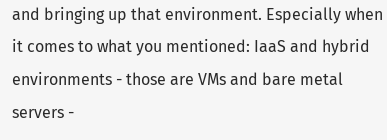and bringing up that environment. Especially when it comes to what you mentioned: IaaS and hybrid environments - those are VMs and bare metal servers -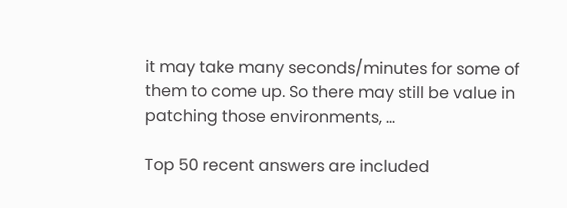it may take many seconds/minutes for some of them to come up. So there may still be value in patching those environments, ...

Top 50 recent answers are included